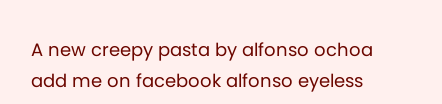A new creepy pasta by alfonso ochoa add me on facebook alfonso eyeless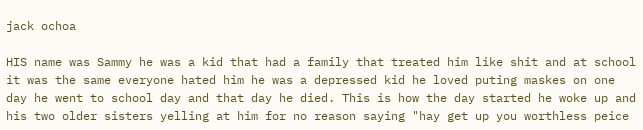jack ochoa

HIS name was Sammy he was a kid that had a family that treated him like shit and at school it was the same everyone hated him he was a depressed kid he loved puting maskes on one day he went to school day and that day he died. This is how the day started he woke up and his two older sisters yelling at him for no reason saying "hay get up you worthless peice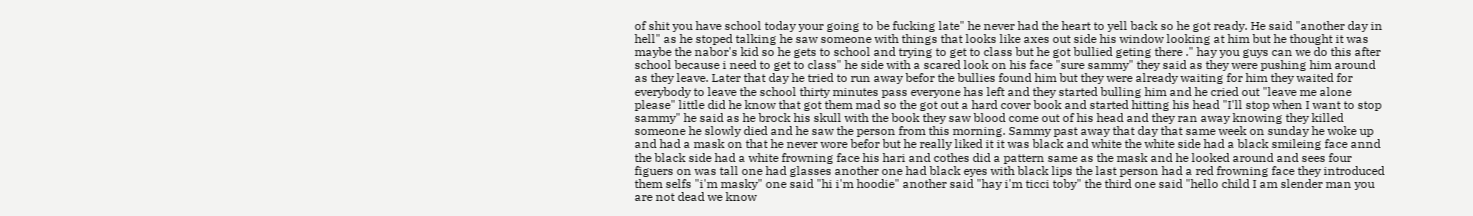of shit you have school today your going to be fucking late" he never had the heart to yell back so he got ready. He said "another day in hell" as he stoped talking he saw someone with things that looks like axes out side his window looking at him but he thought it was maybe the nabor's kid so he gets to school and trying to get to class but he got bullied geting there ." hay you guys can we do this after school because i need to get to class" he side with a scared look on his face "sure sammy" they said as they were pushing him around as they leave. Later that day he tried to run away befor the bullies found him but they were already waiting for him they waited for everybody to leave the school thirty minutes pass everyone has left and they started bulling him and he cried out "leave me alone please" little did he know that got them mad so the got out a hard cover book and started hitting his head "I'll stop when I want to stop sammy" he said as he brock his skull with the book they saw blood come out of his head and they ran away knowing they killed someone he slowly died and he saw the person from this morning. Sammy past away that day that same week on sunday he woke up and had a mask on that he never wore befor but he really liked it it was black and white the white side had a black smileing face annd the black side had a white frowning face his hari and cothes did a pattern same as the mask and he looked around and sees four figuers on was tall one had glasses another one had black eyes with black lips the last person had a red frowning face they introduced them selfs "i'm masky" one said "hi i'm hoodie" another said "hay i'm ticci toby" the third one said "hello child I am slender man you are not dead we know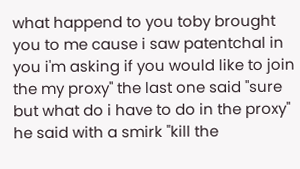what happend to you toby brought you to me cause i saw patentchal in you i'm asking if you would like to join the my proxy" the last one said "sure but what do i have to do in the proxy" he said with a smirk "kill the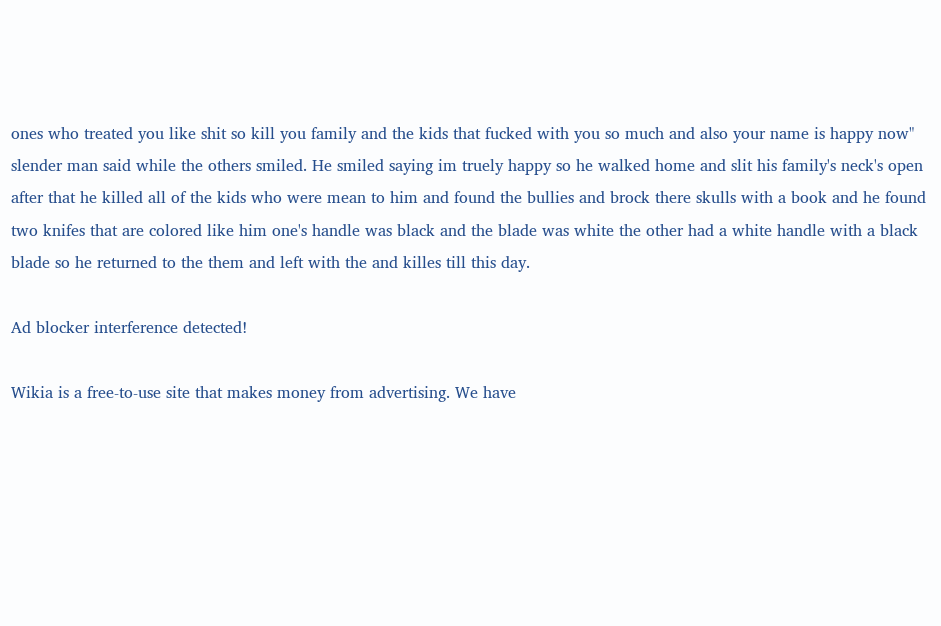ones who treated you like shit so kill you family and the kids that fucked with you so much and also your name is happy now" slender man said while the others smiled. He smiled saying im truely happy so he walked home and slit his family's neck's open after that he killed all of the kids who were mean to him and found the bullies and brock there skulls with a book and he found two knifes that are colored like him one's handle was black and the blade was white the other had a white handle with a black blade so he returned to the them and left with the and killes till this day.

Ad blocker interference detected!

Wikia is a free-to-use site that makes money from advertising. We have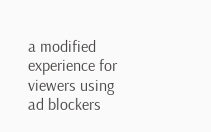a modified experience for viewers using ad blockers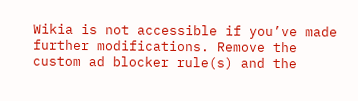Wikia is not accessible if you’ve made further modifications. Remove the custom ad blocker rule(s) and the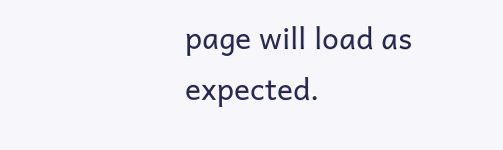page will load as expected.